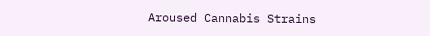Aroused Cannabis Strains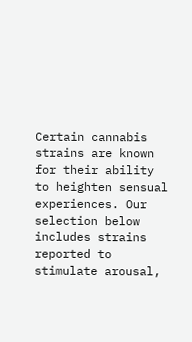Certain cannabis strains are known for their ability to heighten sensual experiences. Our selection below includes strains reported to stimulate arousal,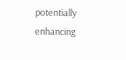potentially enhancing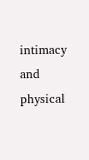intimacy and physical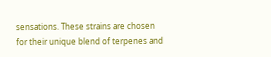sensations. These strains are chosen for their unique blend of terpenes and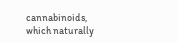cannabinoids, which naturally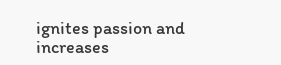ignites passion and increases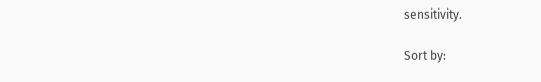sensitivity.

Sort by: